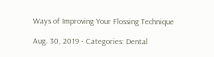Ways of Improving Your Flossing Technique

Aug. 30, 2019 ⋅ Categories: Dental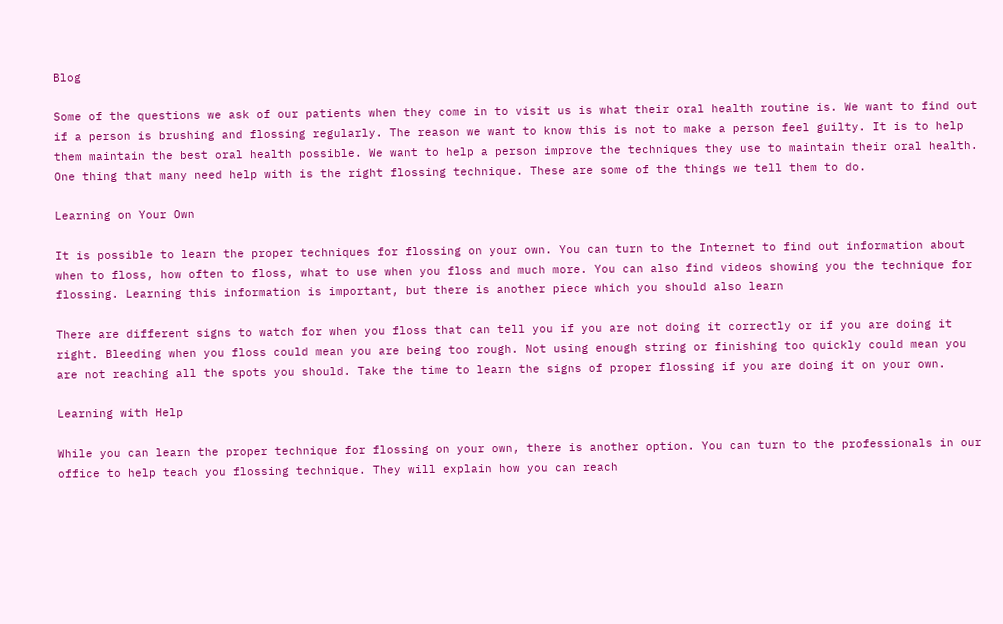Blog

Some of the questions we ask of our patients when they come in to visit us is what their oral health routine is. We want to find out if a person is brushing and flossing regularly. The reason we want to know this is not to make a person feel guilty. It is to help them maintain the best oral health possible. We want to help a person improve the techniques they use to maintain their oral health. One thing that many need help with is the right flossing technique. These are some of the things we tell them to do.

Learning on Your Own

It is possible to learn the proper techniques for flossing on your own. You can turn to the Internet to find out information about when to floss, how often to floss, what to use when you floss and much more. You can also find videos showing you the technique for flossing. Learning this information is important, but there is another piece which you should also learn

There are different signs to watch for when you floss that can tell you if you are not doing it correctly or if you are doing it right. Bleeding when you floss could mean you are being too rough. Not using enough string or finishing too quickly could mean you are not reaching all the spots you should. Take the time to learn the signs of proper flossing if you are doing it on your own.

Learning with Help

While you can learn the proper technique for flossing on your own, there is another option. You can turn to the professionals in our office to help teach you flossing technique. They will explain how you can reach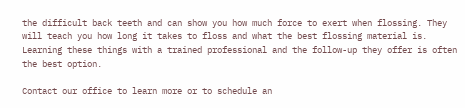the difficult back teeth and can show you how much force to exert when flossing. They will teach you how long it takes to floss and what the best flossing material is. Learning these things with a trained professional and the follow-up they offer is often the best option.

Contact our office to learn more or to schedule an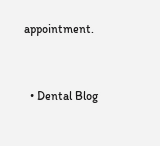appointment.


  • Dental Blog